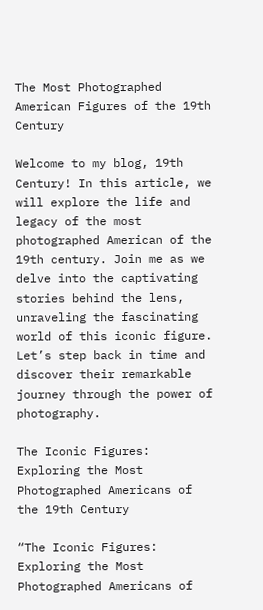The Most Photographed American Figures of the 19th Century

Welcome to my blog, 19th Century! In this article, we will explore the life and legacy of the most photographed American of the 19th century. Join me as we delve into the captivating stories behind the lens, unraveling the fascinating world of this iconic figure. Let’s step back in time and discover their remarkable journey through the power of photography.

The Iconic Figures: Exploring the Most Photographed Americans of the 19th Century

“The Iconic Figures: Exploring the Most Photographed Americans of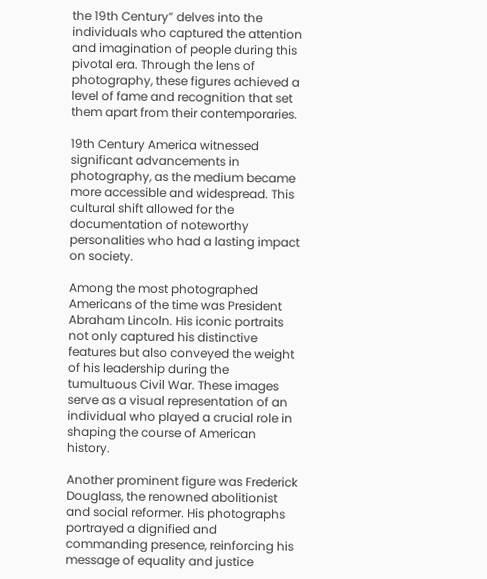the 19th Century” delves into the individuals who captured the attention and imagination of people during this pivotal era. Through the lens of photography, these figures achieved a level of fame and recognition that set them apart from their contemporaries.

19th Century America witnessed significant advancements in photography, as the medium became more accessible and widespread. This cultural shift allowed for the documentation of noteworthy personalities who had a lasting impact on society.

Among the most photographed Americans of the time was President Abraham Lincoln. His iconic portraits not only captured his distinctive features but also conveyed the weight of his leadership during the tumultuous Civil War. These images serve as a visual representation of an individual who played a crucial role in shaping the course of American history.

Another prominent figure was Frederick Douglass, the renowned abolitionist and social reformer. His photographs portrayed a dignified and commanding presence, reinforcing his message of equality and justice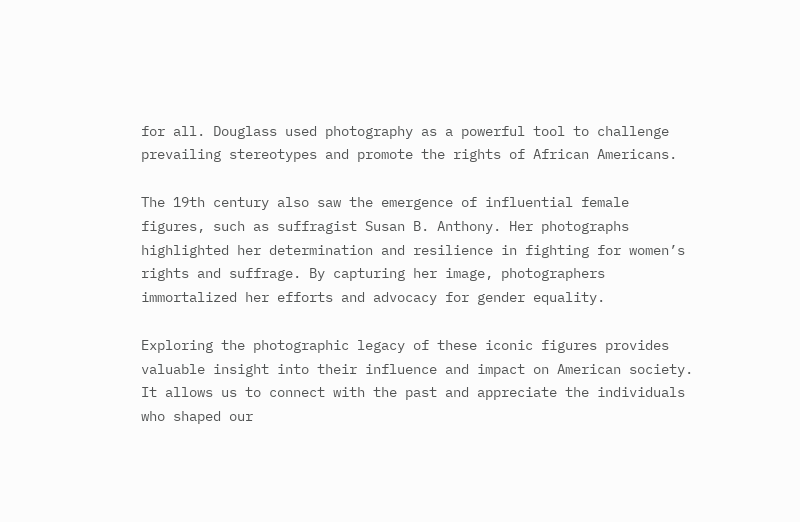for all. Douglass used photography as a powerful tool to challenge prevailing stereotypes and promote the rights of African Americans.

The 19th century also saw the emergence of influential female figures, such as suffragist Susan B. Anthony. Her photographs highlighted her determination and resilience in fighting for women’s rights and suffrage. By capturing her image, photographers immortalized her efforts and advocacy for gender equality.

Exploring the photographic legacy of these iconic figures provides valuable insight into their influence and impact on American society. It allows us to connect with the past and appreciate the individuals who shaped our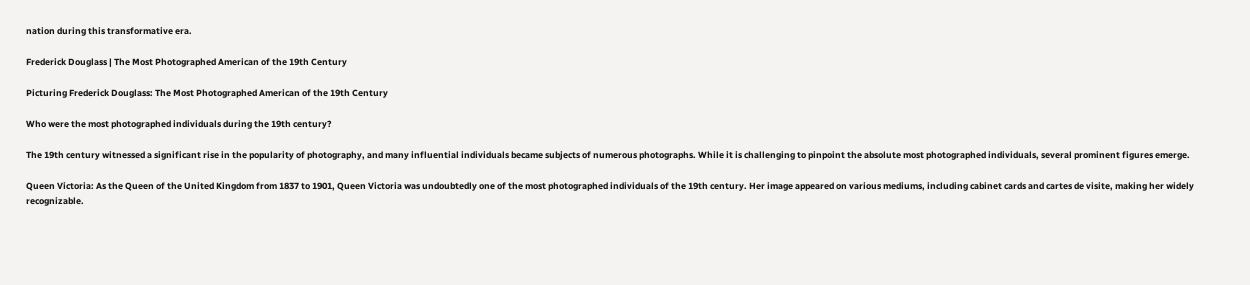nation during this transformative era.

Frederick Douglass | The Most Photographed American of the 19th Century

Picturing Frederick Douglass: The Most Photographed American of the 19th Century

Who were the most photographed individuals during the 19th century?

The 19th century witnessed a significant rise in the popularity of photography, and many influential individuals became subjects of numerous photographs. While it is challenging to pinpoint the absolute most photographed individuals, several prominent figures emerge.

Queen Victoria: As the Queen of the United Kingdom from 1837 to 1901, Queen Victoria was undoubtedly one of the most photographed individuals of the 19th century. Her image appeared on various mediums, including cabinet cards and cartes de visite, making her widely recognizable.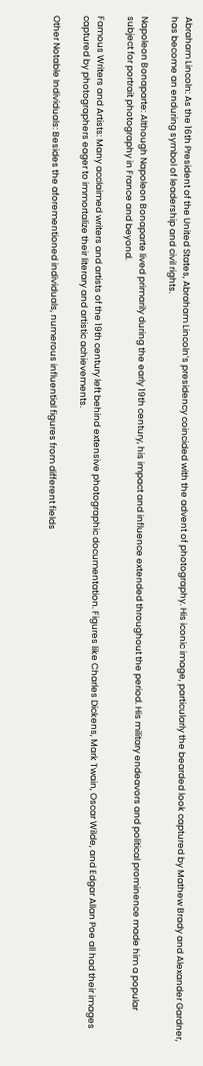Abraham Lincoln: As the 16th President of the United States, Abraham Lincoln’s presidency coincided with the advent of photography. His iconic image, particularly the bearded look captured by Mathew Brady and Alexander Gardner, has become an enduring symbol of leadership and civil rights.

Napoleon Bonaparte: Although Napoleon Bonaparte lived primarily during the early 19th century, his impact and influence extended throughout the period. His military endeavors and political prominence made him a popular subject for portrait photography in France and beyond.

Famous Writers and Artists: Many acclaimed writers and artists of the 19th century left behind extensive photographic documentation. Figures like Charles Dickens, Mark Twain, Oscar Wilde, and Edgar Allan Poe all had their images captured by photographers eager to immortalize their literary and artistic achievements.

Other Notable Individuals: Besides the aforementioned individuals, numerous influential figures from different fields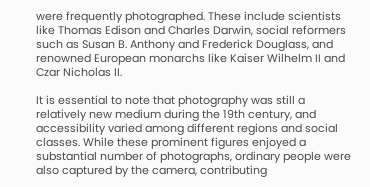were frequently photographed. These include scientists like Thomas Edison and Charles Darwin, social reformers such as Susan B. Anthony and Frederick Douglass, and renowned European monarchs like Kaiser Wilhelm II and Czar Nicholas II.

It is essential to note that photography was still a relatively new medium during the 19th century, and accessibility varied among different regions and social classes. While these prominent figures enjoyed a substantial number of photographs, ordinary people were also captured by the camera, contributing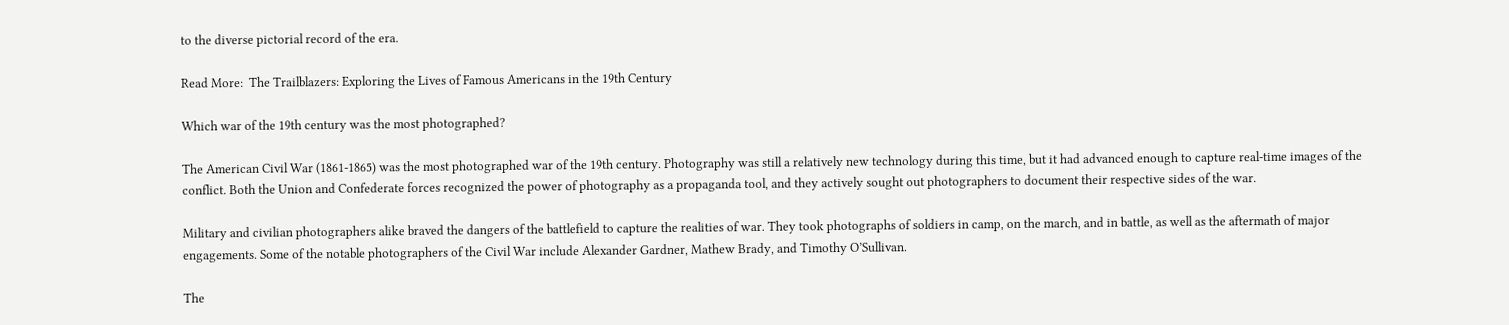to the diverse pictorial record of the era.

Read More:  The Trailblazers: Exploring the Lives of Famous Americans in the 19th Century

Which war of the 19th century was the most photographed?

The American Civil War (1861-1865) was the most photographed war of the 19th century. Photography was still a relatively new technology during this time, but it had advanced enough to capture real-time images of the conflict. Both the Union and Confederate forces recognized the power of photography as a propaganda tool, and they actively sought out photographers to document their respective sides of the war.

Military and civilian photographers alike braved the dangers of the battlefield to capture the realities of war. They took photographs of soldiers in camp, on the march, and in battle, as well as the aftermath of major engagements. Some of the notable photographers of the Civil War include Alexander Gardner, Mathew Brady, and Timothy O’Sullivan.

The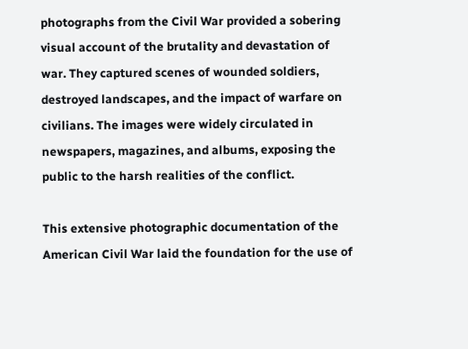photographs from the Civil War provided a sobering visual account of the brutality and devastation of war. They captured scenes of wounded soldiers, destroyed landscapes, and the impact of warfare on civilians. The images were widely circulated in newspapers, magazines, and albums, exposing the public to the harsh realities of the conflict.

This extensive photographic documentation of the American Civil War laid the foundation for the use of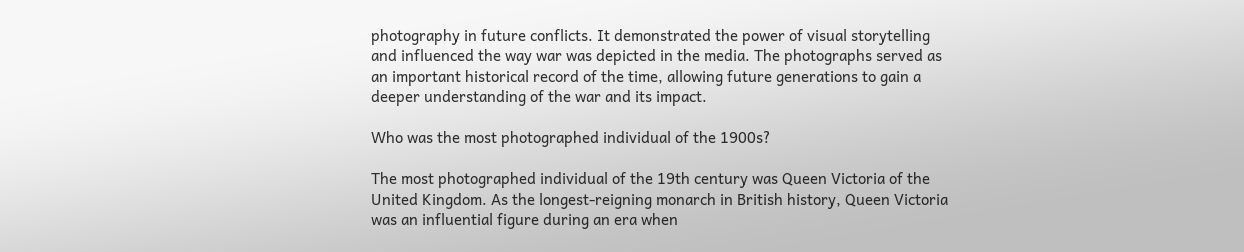photography in future conflicts. It demonstrated the power of visual storytelling and influenced the way war was depicted in the media. The photographs served as an important historical record of the time, allowing future generations to gain a deeper understanding of the war and its impact.

Who was the most photographed individual of the 1900s?

The most photographed individual of the 19th century was Queen Victoria of the United Kingdom. As the longest-reigning monarch in British history, Queen Victoria was an influential figure during an era when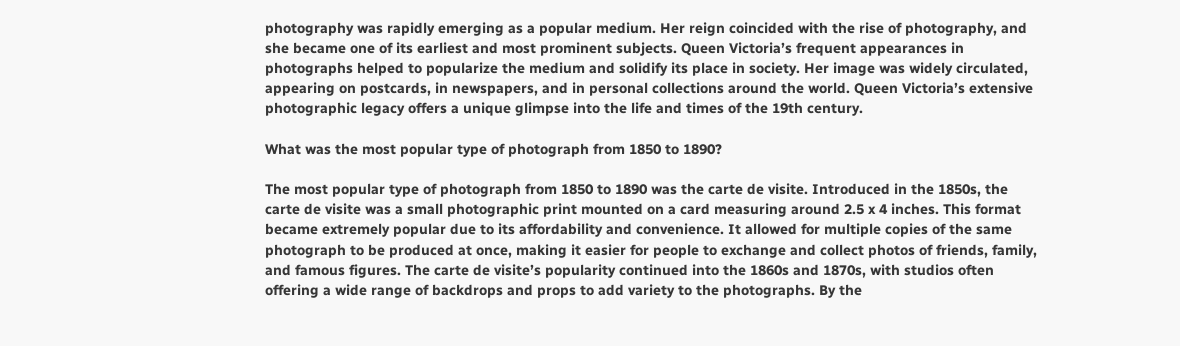photography was rapidly emerging as a popular medium. Her reign coincided with the rise of photography, and she became one of its earliest and most prominent subjects. Queen Victoria’s frequent appearances in photographs helped to popularize the medium and solidify its place in society. Her image was widely circulated, appearing on postcards, in newspapers, and in personal collections around the world. Queen Victoria’s extensive photographic legacy offers a unique glimpse into the life and times of the 19th century.

What was the most popular type of photograph from 1850 to 1890?

The most popular type of photograph from 1850 to 1890 was the carte de visite. Introduced in the 1850s, the carte de visite was a small photographic print mounted on a card measuring around 2.5 x 4 inches. This format became extremely popular due to its affordability and convenience. It allowed for multiple copies of the same photograph to be produced at once, making it easier for people to exchange and collect photos of friends, family, and famous figures. The carte de visite’s popularity continued into the 1860s and 1870s, with studios often offering a wide range of backdrops and props to add variety to the photographs. By the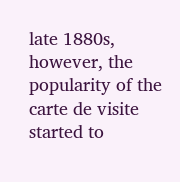late 1880s, however, the popularity of the carte de visite started to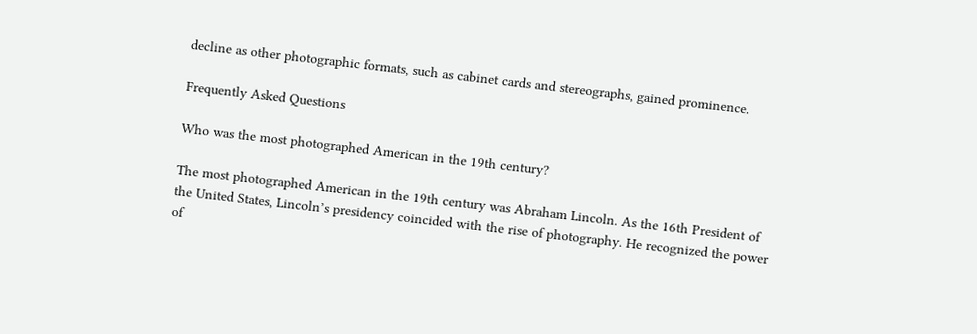decline as other photographic formats, such as cabinet cards and stereographs, gained prominence.

Frequently Asked Questions

Who was the most photographed American in the 19th century?

The most photographed American in the 19th century was Abraham Lincoln. As the 16th President of the United States, Lincoln’s presidency coincided with the rise of photography. He recognized the power of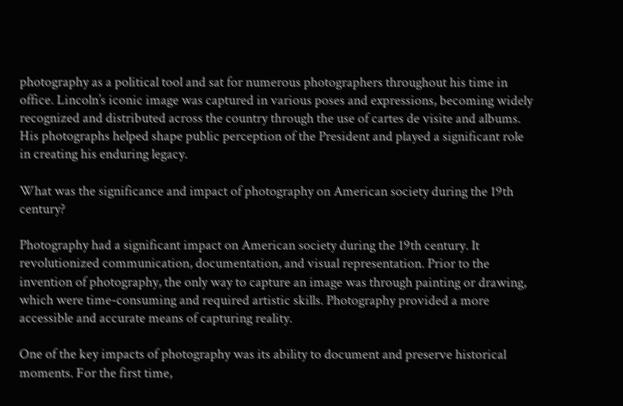photography as a political tool and sat for numerous photographers throughout his time in office. Lincoln’s iconic image was captured in various poses and expressions, becoming widely recognized and distributed across the country through the use of cartes de visite and albums. His photographs helped shape public perception of the President and played a significant role in creating his enduring legacy.

What was the significance and impact of photography on American society during the 19th century?

Photography had a significant impact on American society during the 19th century. It revolutionized communication, documentation, and visual representation. Prior to the invention of photography, the only way to capture an image was through painting or drawing, which were time-consuming and required artistic skills. Photography provided a more accessible and accurate means of capturing reality.

One of the key impacts of photography was its ability to document and preserve historical moments. For the first time,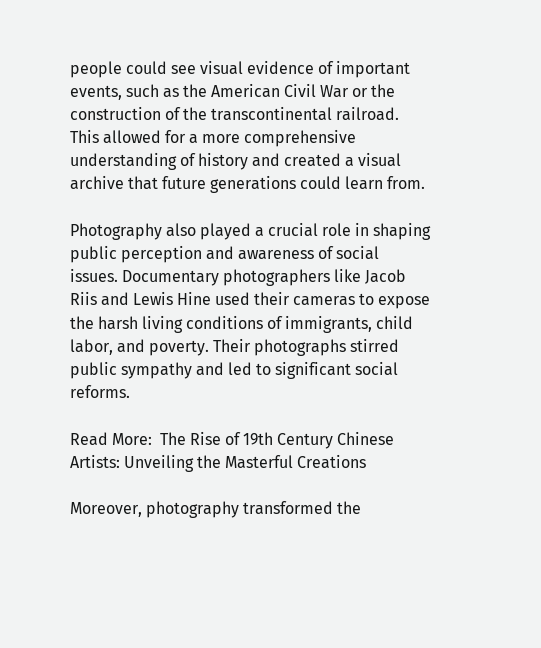people could see visual evidence of important events, such as the American Civil War or the construction of the transcontinental railroad. This allowed for a more comprehensive understanding of history and created a visual archive that future generations could learn from.

Photography also played a crucial role in shaping public perception and awareness of social issues. Documentary photographers like Jacob Riis and Lewis Hine used their cameras to expose the harsh living conditions of immigrants, child labor, and poverty. Their photographs stirred public sympathy and led to significant social reforms.

Read More:  The Rise of 19th Century Chinese Artists: Unveiling the Masterful Creations

Moreover, photography transformed the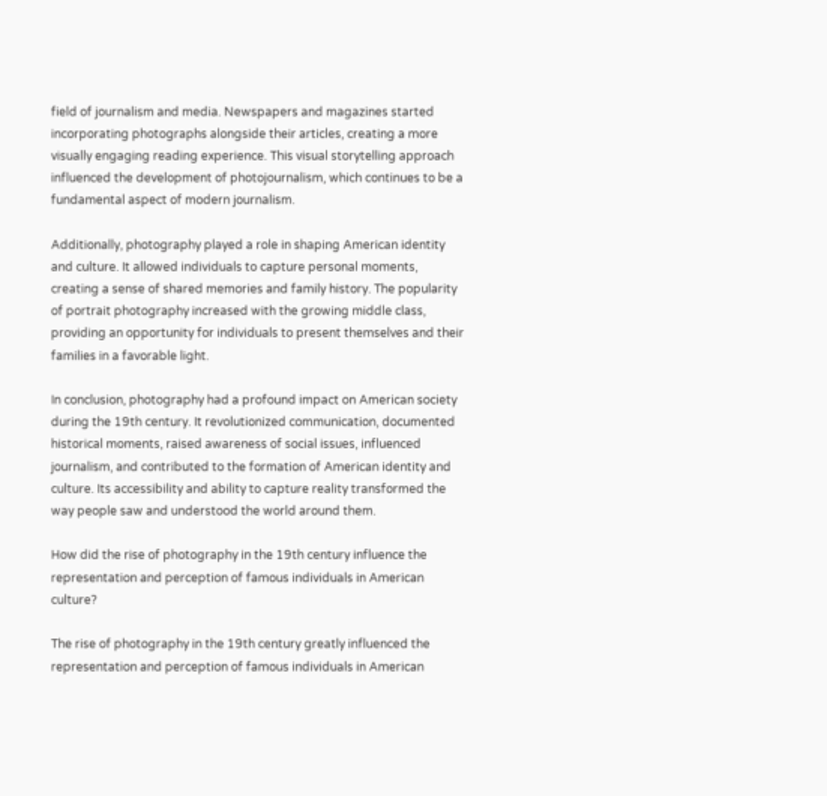field of journalism and media. Newspapers and magazines started incorporating photographs alongside their articles, creating a more visually engaging reading experience. This visual storytelling approach influenced the development of photojournalism, which continues to be a fundamental aspect of modern journalism.

Additionally, photography played a role in shaping American identity and culture. It allowed individuals to capture personal moments, creating a sense of shared memories and family history. The popularity of portrait photography increased with the growing middle class, providing an opportunity for individuals to present themselves and their families in a favorable light.

In conclusion, photography had a profound impact on American society during the 19th century. It revolutionized communication, documented historical moments, raised awareness of social issues, influenced journalism, and contributed to the formation of American identity and culture. Its accessibility and ability to capture reality transformed the way people saw and understood the world around them.

How did the rise of photography in the 19th century influence the representation and perception of famous individuals in American culture?

The rise of photography in the 19th century greatly influenced the representation and perception of famous individuals in American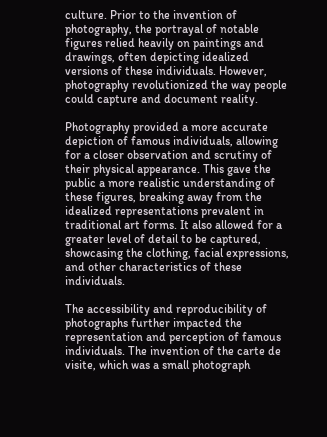culture. Prior to the invention of photography, the portrayal of notable figures relied heavily on paintings and drawings, often depicting idealized versions of these individuals. However, photography revolutionized the way people could capture and document reality.

Photography provided a more accurate depiction of famous individuals, allowing for a closer observation and scrutiny of their physical appearance. This gave the public a more realistic understanding of these figures, breaking away from the idealized representations prevalent in traditional art forms. It also allowed for a greater level of detail to be captured, showcasing the clothing, facial expressions, and other characteristics of these individuals.

The accessibility and reproducibility of photographs further impacted the representation and perception of famous individuals. The invention of the carte de visite, which was a small photograph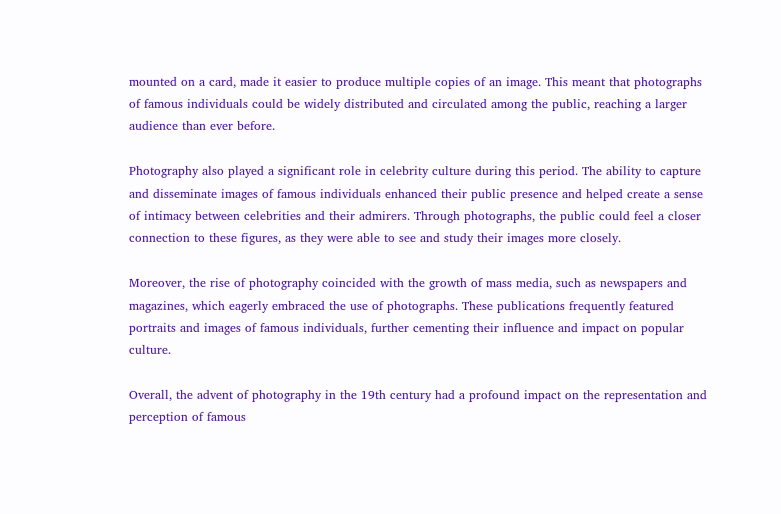mounted on a card, made it easier to produce multiple copies of an image. This meant that photographs of famous individuals could be widely distributed and circulated among the public, reaching a larger audience than ever before.

Photography also played a significant role in celebrity culture during this period. The ability to capture and disseminate images of famous individuals enhanced their public presence and helped create a sense of intimacy between celebrities and their admirers. Through photographs, the public could feel a closer connection to these figures, as they were able to see and study their images more closely.

Moreover, the rise of photography coincided with the growth of mass media, such as newspapers and magazines, which eagerly embraced the use of photographs. These publications frequently featured portraits and images of famous individuals, further cementing their influence and impact on popular culture.

Overall, the advent of photography in the 19th century had a profound impact on the representation and perception of famous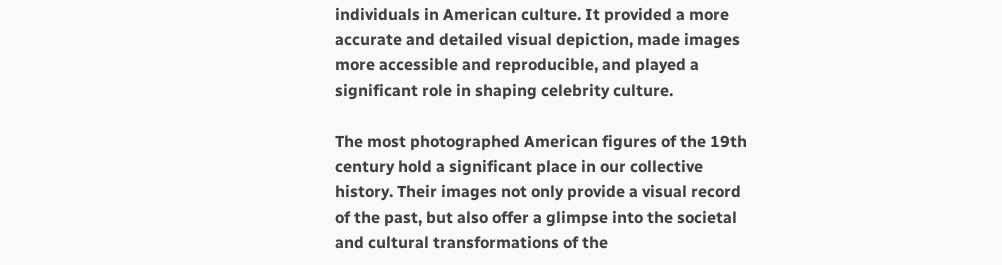individuals in American culture. It provided a more accurate and detailed visual depiction, made images more accessible and reproducible, and played a significant role in shaping celebrity culture.

The most photographed American figures of the 19th century hold a significant place in our collective history. Their images not only provide a visual record of the past, but also offer a glimpse into the societal and cultural transformations of the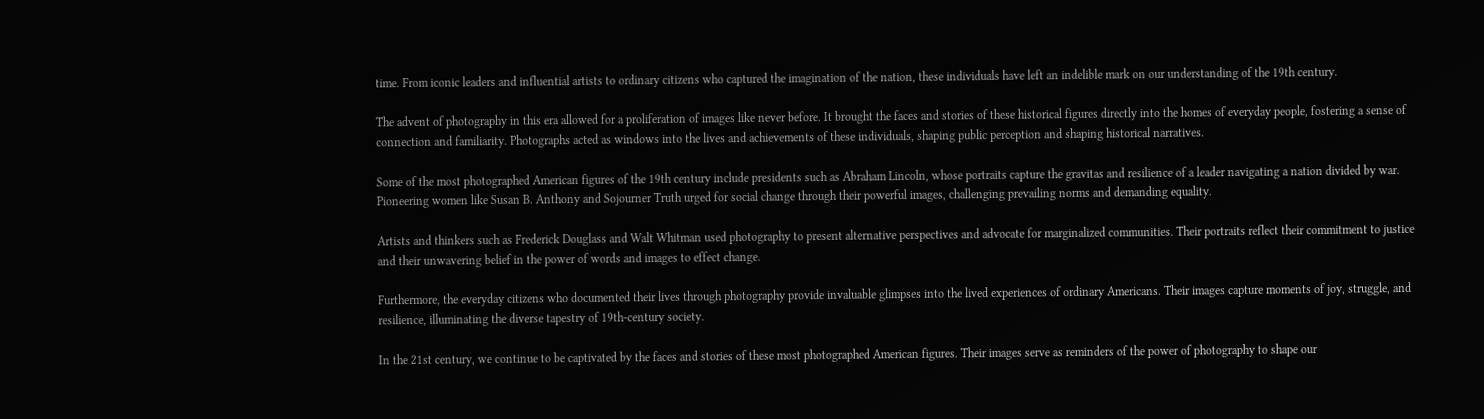time. From iconic leaders and influential artists to ordinary citizens who captured the imagination of the nation, these individuals have left an indelible mark on our understanding of the 19th century.

The advent of photography in this era allowed for a proliferation of images like never before. It brought the faces and stories of these historical figures directly into the homes of everyday people, fostering a sense of connection and familiarity. Photographs acted as windows into the lives and achievements of these individuals, shaping public perception and shaping historical narratives.

Some of the most photographed American figures of the 19th century include presidents such as Abraham Lincoln, whose portraits capture the gravitas and resilience of a leader navigating a nation divided by war. Pioneering women like Susan B. Anthony and Sojourner Truth urged for social change through their powerful images, challenging prevailing norms and demanding equality.

Artists and thinkers such as Frederick Douglass and Walt Whitman used photography to present alternative perspectives and advocate for marginalized communities. Their portraits reflect their commitment to justice and their unwavering belief in the power of words and images to effect change.

Furthermore, the everyday citizens who documented their lives through photography provide invaluable glimpses into the lived experiences of ordinary Americans. Their images capture moments of joy, struggle, and resilience, illuminating the diverse tapestry of 19th-century society.

In the 21st century, we continue to be captivated by the faces and stories of these most photographed American figures. Their images serve as reminders of the power of photography to shape our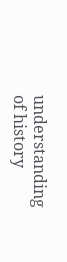understanding of history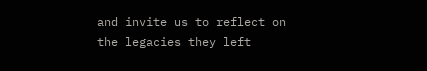and invite us to reflect on the legacies they left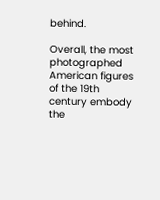behind.

Overall, the most photographed American figures of the 19th century embody the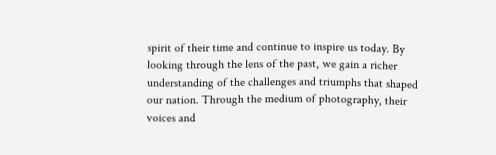spirit of their time and continue to inspire us today. By looking through the lens of the past, we gain a richer understanding of the challenges and triumphs that shaped our nation. Through the medium of photography, their voices and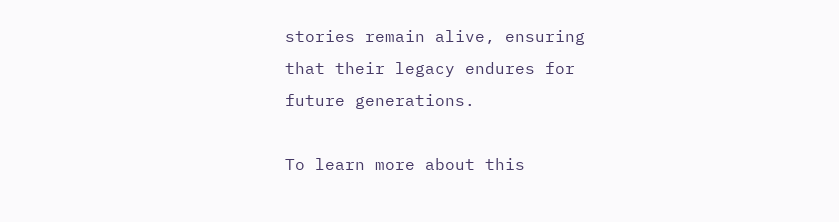stories remain alive, ensuring that their legacy endures for future generations.

To learn more about this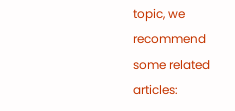topic, we recommend some related articles: